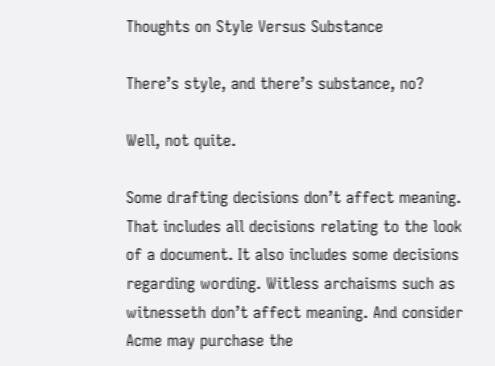Thoughts on Style Versus Substance

There’s style, and there’s substance, no?

Well, not quite.

Some drafting decisions don’t affect meaning. That includes all decisions relating to the look of a document. It also includes some decisions regarding wording. Witless archaisms such as witnesseth don’t affect meaning. And consider Acme may purchase the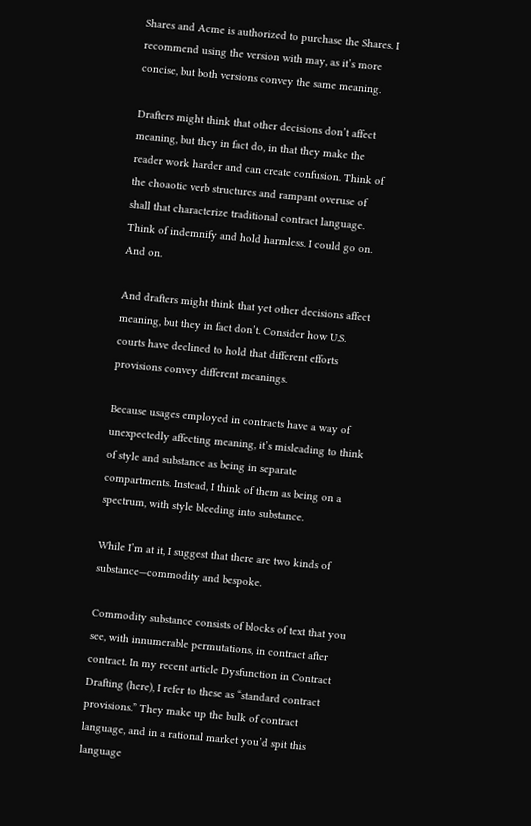Shares and Acme is authorized to purchase the Shares. I recommend using the version with may, as it’s more concise, but both versions convey the same meaning.

Drafters might think that other decisions don’t affect meaning, but they in fact do, in that they make the reader work harder and can create confusion. Think of the choaotic verb structures and rampant overuse of shall that characterize traditional contract language. Think of indemnify and hold harmless. I could go on. And on.

And drafters might think that yet other decisions affect meaning, but they in fact don’t. Consider how U.S. courts have declined to hold that different efforts provisions convey different meanings.

Because usages employed in contracts have a way of unexpectedly affecting meaning, it’s misleading to think of style and substance as being in separate compartments. Instead, I think of them as being on a spectrum, with style bleeding into substance.

While I’m at it, I suggest that there are two kinds of substance—commodity and bespoke.

Commodity substance consists of blocks of text that you see, with innumerable permutations, in contract after contract. In my recent article Dysfunction in Contract Drafting (here), I refer to these as “standard contract provisions.” They make up the bulk of contract language, and in a rational market you’d spit this language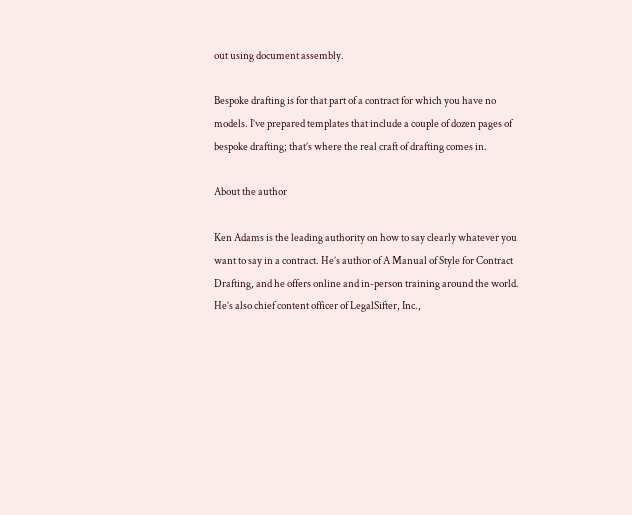out using document assembly.

Bespoke drafting is for that part of a contract for which you have no models. I’ve prepared templates that include a couple of dozen pages of bespoke drafting; that’s where the real craft of drafting comes in.

About the author

Ken Adams is the leading authority on how to say clearly whatever you want to say in a contract. He’s author of A Manual of Style for Contract Drafting, and he offers online and in-person training around the world. He’s also chief content officer of LegalSifter, Inc.,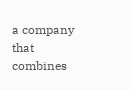a company that combines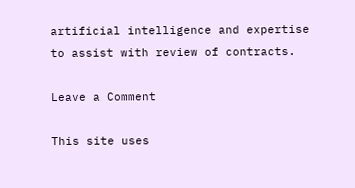artificial intelligence and expertise to assist with review of contracts.

Leave a Comment

This site uses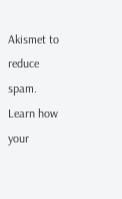Akismet to reduce spam. Learn how your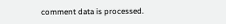comment data is processed.